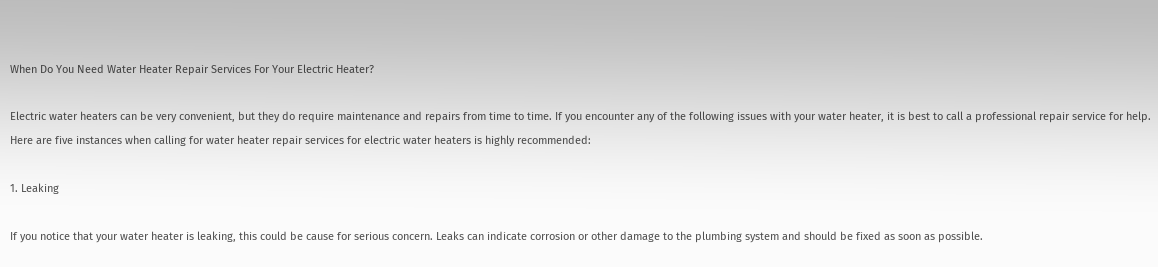When Do You Need Water Heater Repair Services For Your Electric Heater?

Electric water heaters can be very convenient, but they do require maintenance and repairs from time to time. If you encounter any of the following issues with your water heater, it is best to call a professional repair service for help. Here are five instances when calling for water heater repair services for electric water heaters is highly recommended:

1. Leaking

If you notice that your water heater is leaking, this could be cause for serious concern. Leaks can indicate corrosion or other damage to the plumbing system and should be fixed as soon as possible.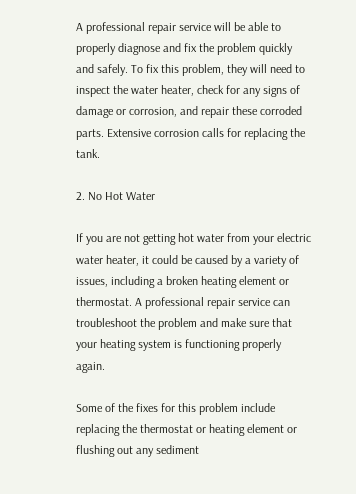A professional repair service will be able to properly diagnose and fix the problem quickly and safely. To fix this problem, they will need to inspect the water heater, check for any signs of damage or corrosion, and repair these corroded parts. Extensive corrosion calls for replacing the tank.

2. No Hot Water

If you are not getting hot water from your electric water heater, it could be caused by a variety of issues, including a broken heating element or thermostat. A professional repair service can troubleshoot the problem and make sure that your heating system is functioning properly again.

Some of the fixes for this problem include replacing the thermostat or heating element or flushing out any sediment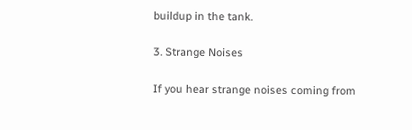buildup in the tank.

3. Strange Noises

If you hear strange noises coming from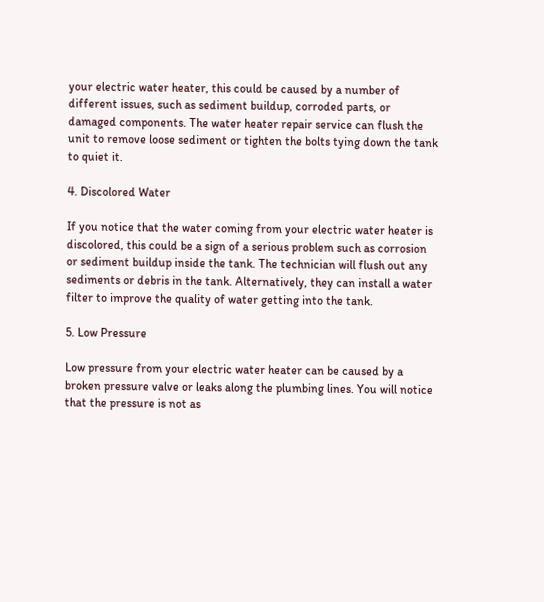your electric water heater, this could be caused by a number of different issues, such as sediment buildup, corroded parts, or damaged components. The water heater repair service can flush the unit to remove loose sediment or tighten the bolts tying down the tank to quiet it.

4. Discolored Water

If you notice that the water coming from your electric water heater is discolored, this could be a sign of a serious problem such as corrosion or sediment buildup inside the tank. The technician will flush out any sediments or debris in the tank. Alternatively, they can install a water filter to improve the quality of water getting into the tank.

5. Low Pressure

Low pressure from your electric water heater can be caused by a broken pressure valve or leaks along the plumbing lines. You will notice that the pressure is not as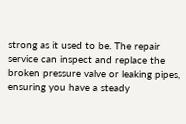strong as it used to be. The repair service can inspect and replace the broken pressure valve or leaking pipes, ensuring you have a steady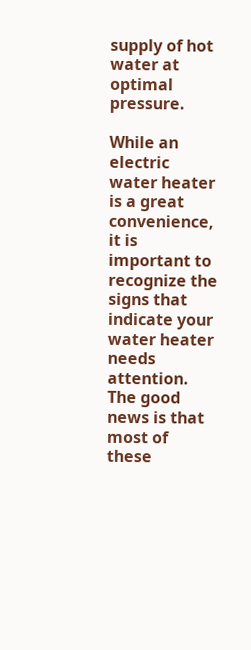supply of hot water at optimal pressure.

While an electric water heater is a great convenience, it is important to recognize the signs that indicate your water heater needs attention. The good news is that most of these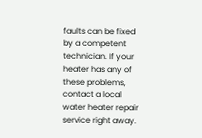faults can be fixed by a competent technician. If your heater has any of these problems, contact a local water heater repair service right away.